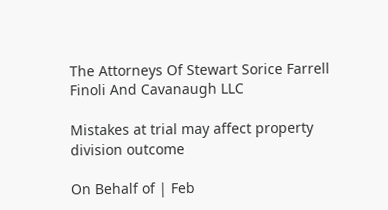The Attorneys Of Stewart Sorice Farrell Finoli And Cavanaugh LLC

Mistakes at trial may affect property division outcome

On Behalf of | Feb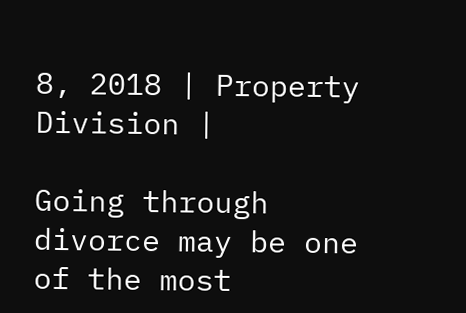8, 2018 | Property Division |

Going through divorce may be one of the most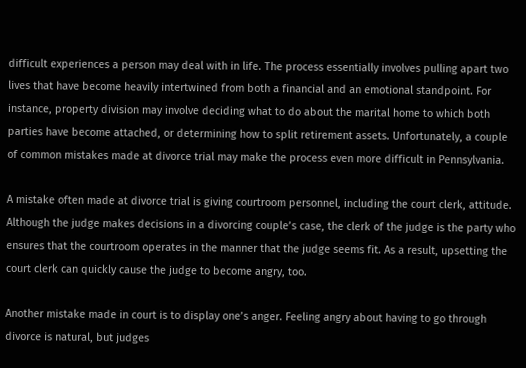difficult experiences a person may deal with in life. The process essentially involves pulling apart two lives that have become heavily intertwined from both a financial and an emotional standpoint. For instance, property division may involve deciding what to do about the marital home to which both parties have become attached, or determining how to split retirement assets. Unfortunately, a couple of common mistakes made at divorce trial may make the process even more difficult in Pennsylvania.

A mistake often made at divorce trial is giving courtroom personnel, including the court clerk, attitude. Although the judge makes decisions in a divorcing couple’s case, the clerk of the judge is the party who ensures that the courtroom operates in the manner that the judge seems fit. As a result, upsetting the court clerk can quickly cause the judge to become angry, too.

Another mistake made in court is to display one’s anger. Feeling angry about having to go through divorce is natural, but judges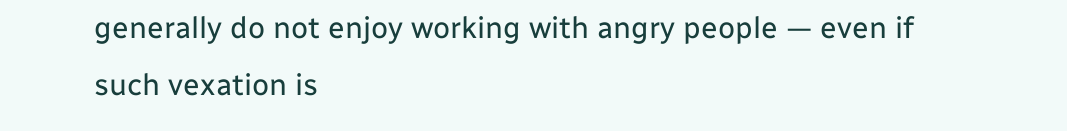generally do not enjoy working with angry people — even if such vexation is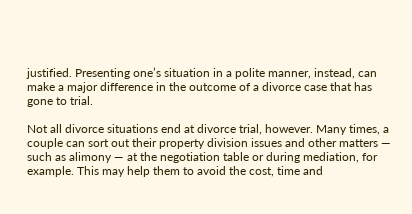justified. Presenting one’s situation in a polite manner, instead, can make a major difference in the outcome of a divorce case that has gone to trial.

Not all divorce situations end at divorce trial, however. Many times, a couple can sort out their property division issues and other matters — such as alimony — at the negotiation table or during mediation, for example. This may help them to avoid the cost, time and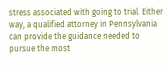stress associated with going to trial. Either way, a qualified attorney in Pennsylvania can provide the guidance needed to pursue the most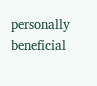personally beneficial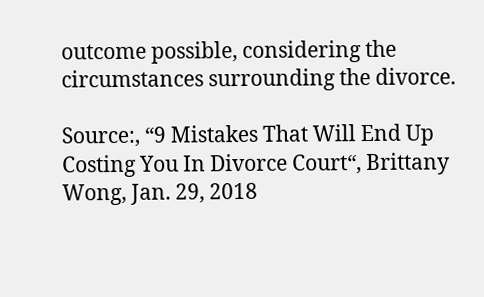outcome possible, considering the circumstances surrounding the divorce.

Source:, “9 Mistakes That Will End Up Costing You In Divorce Court“, Brittany Wong, Jan. 29, 2018